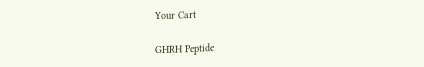Your Cart

GHRH Peptide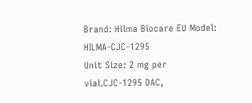Brand: Hilma Biocare EU Model: HILMA-CJC-1295
Unit Size: 2 mg per vial.CJC-1295 DAC,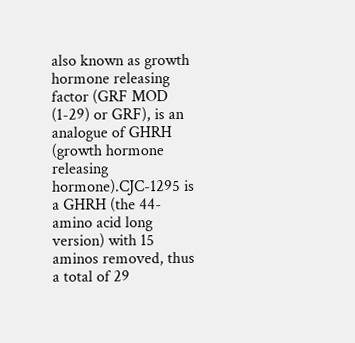also known as growth hormone releasing factor (GRF MOD (1-29) or GRF), is an analogue of GHRH (growth hormone releasing hormone).CJC-1295 is a GHRH (the 44-amino acid long version) with 15 aminos removed, thus a total of 29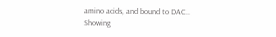amino acids, and bound to DAC..
Showing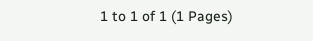1 to 1 of 1 (1 Pages)